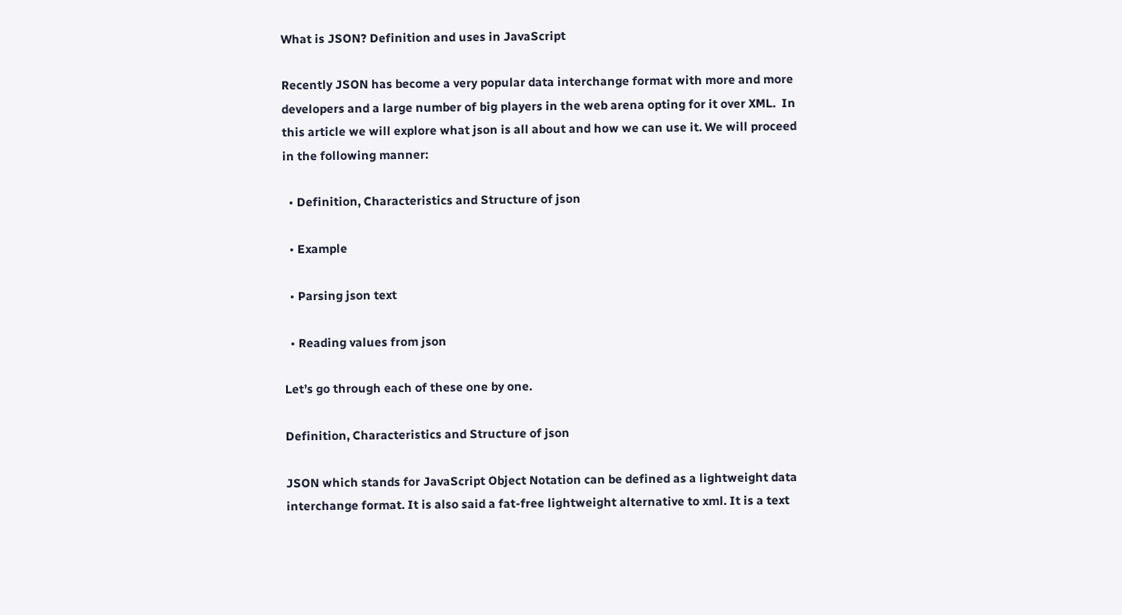What is JSON? Definition and uses in JavaScript

Recently JSON has become a very popular data interchange format with more and more developers and a large number of big players in the web arena opting for it over XML.  In this article we will explore what json is all about and how we can use it. We will proceed in the following manner:

  • Definition, Characteristics and Structure of json

  • Example

  • Parsing json text

  • Reading values from json

Let’s go through each of these one by one.

Definition, Characteristics and Structure of json

JSON which stands for JavaScript Object Notation can be defined as a lightweight data interchange format. It is also said a fat-free lightweight alternative to xml. It is a text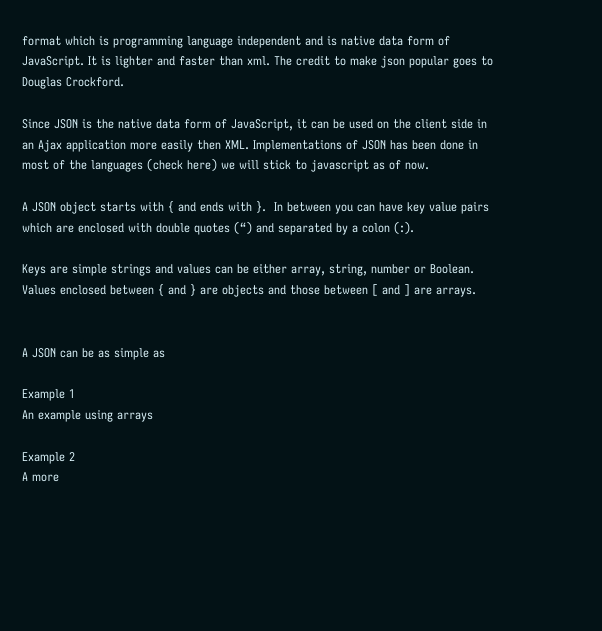format which is programming language independent and is native data form of JavaScript. It is lighter and faster than xml. The credit to make json popular goes to Douglas Crockford.

Since JSON is the native data form of JavaScript, it can be used on the client side in an Ajax application more easily then XML. Implementations of JSON has been done in most of the languages (check here) we will stick to javascript as of now.

A JSON object starts with { and ends with }.  In between you can have key value pairs which are enclosed with double quotes (“) and separated by a colon (:).

Keys are simple strings and values can be either array, string, number or Boolean. Values enclosed between { and } are objects and those between [ and ] are arrays.


A JSON can be as simple as

Example 1
An example using arrays

Example 2
A more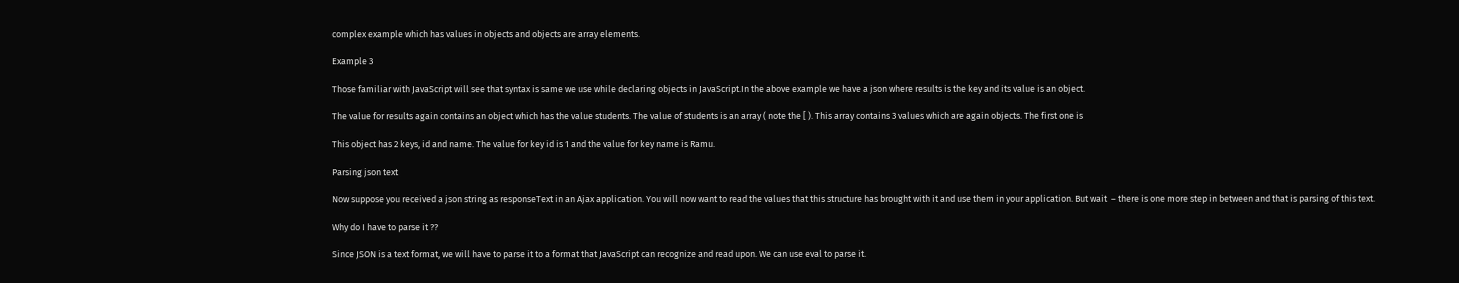complex example which has values in objects and objects are array elements.

Example 3

Those familiar with JavaScript will see that syntax is same we use while declaring objects in JavaScript.In the above example we have a json where results is the key and its value is an object.

The value for results again contains an object which has the value students. The value of students is an array ( note the [ ). This array contains 3 values which are again objects. The first one is

This object has 2 keys, id and name. The value for key id is 1 and the value for key name is Ramu.

Parsing json text

Now suppose you received a json string as responseText in an Ajax application. You will now want to read the values that this structure has brought with it and use them in your application. But wait  – there is one more step in between and that is parsing of this text.

Why do I have to parse it ??

Since JSON is a text format, we will have to parse it to a format that JavaScript can recognize and read upon. We can use eval to parse it.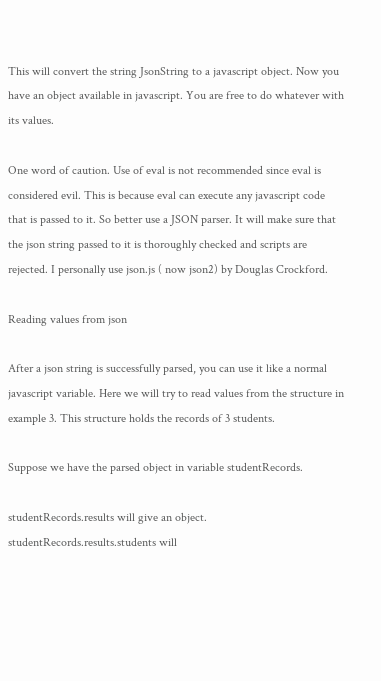This will convert the string JsonString to a javascript object. Now you have an object available in javascript. You are free to do whatever with its values.

One word of caution. Use of eval is not recommended since eval is considered evil. This is because eval can execute any javascript code that is passed to it. So better use a JSON parser. It will make sure that the json string passed to it is thoroughly checked and scripts are rejected. I personally use json.js ( now json2) by Douglas Crockford.

Reading values from json

After a json string is successfully parsed, you can use it like a normal javascript variable. Here we will try to read values from the structure in example 3. This structure holds the records of 3 students.

Suppose we have the parsed object in variable studentRecords.

studentRecords.results will give an object. studentRecords.results.students will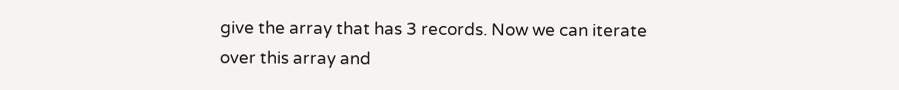give the array that has 3 records. Now we can iterate over this array and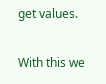get values.

With this we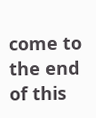come to the end of this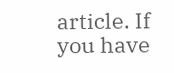article. If you have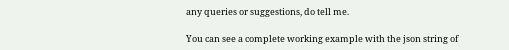any queries or suggestions, do tell me.

You can see a complete working example with the json string of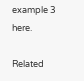example 3 here.

Related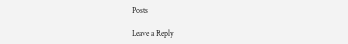Posts

Leave a Reply